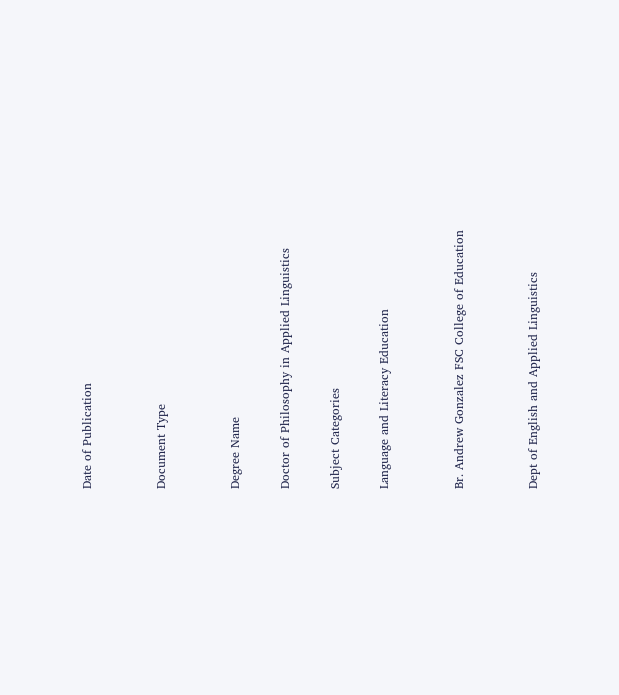Date of Publication


Document Type


Degree Name

Doctor of Philosophy in Applied Linguistics

Subject Categories

Language and Literacy Education


Br. Andrew Gonzalez FSC College of Education


Dept of English and Applied Linguistics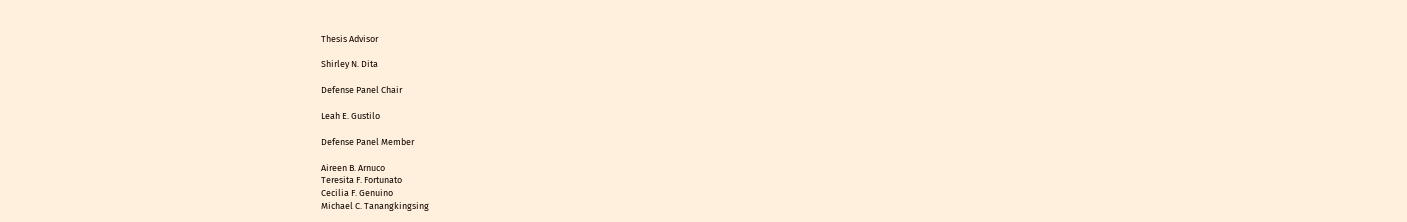Thesis Advisor

Shirley N. Dita

Defense Panel Chair

Leah E. Gustilo

Defense Panel Member

Aireen B. Arnuco
Teresita F. Fortunato
Cecilia F. Genuino
Michael C. Tanangkingsing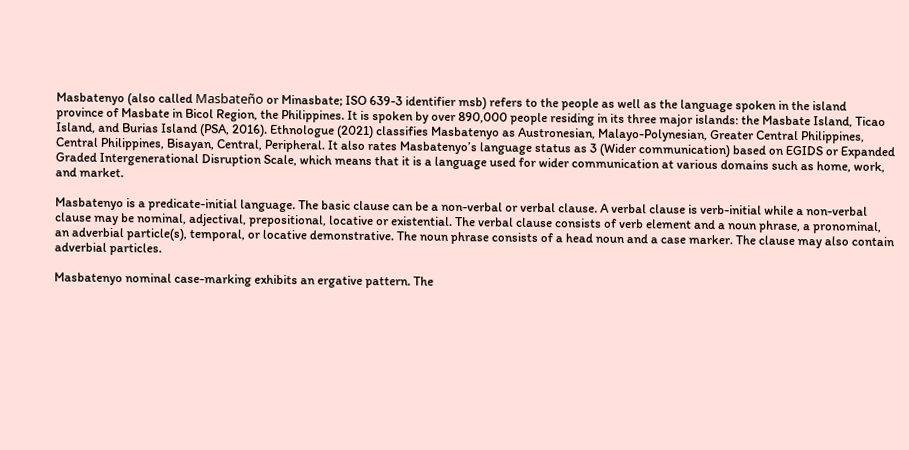Masbatenyo (also called Masbateño or Minasbate; ISO 639-3 identifier msb) refers to the people as well as the language spoken in the island province of Masbate in Bicol Region, the Philippines. It is spoken by over 890,000 people residing in its three major islands: the Masbate Island, Ticao Island, and Burias Island (PSA, 2016). Ethnologue (2021) classifies Masbatenyo as Austronesian, Malayo-Polynesian, Greater Central Philippines, Central Philippines, Bisayan, Central, Peripheral. It also rates Masbatenyo’s language status as 3 (Wider communication) based on EGIDS or Expanded Graded Intergenerational Disruption Scale, which means that it is a language used for wider communication at various domains such as home, work, and market.

Masbatenyo is a predicate-initial language. The basic clause can be a non-verbal or verbal clause. A verbal clause is verb-initial while a non-verbal clause may be nominal, adjectival, prepositional, locative or existential. The verbal clause consists of verb element and a noun phrase, a pronominal, an adverbial particle(s), temporal, or locative demonstrative. The noun phrase consists of a head noun and a case marker. The clause may also contain adverbial particles.

Masbatenyo nominal case-marking exhibits an ergative pattern. The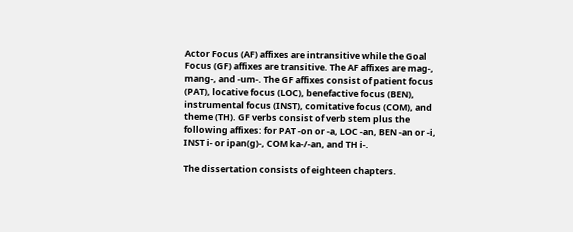Actor Focus (AF) affixes are intransitive while the Goal Focus (GF) affixes are transitive. The AF affixes are mag-, mang-, and -um-. The GF affixes consist of patient focus (PAT), locative focus (LOC), benefactive focus (BEN), instrumental focus (INST), comitative focus (COM), and theme (TH). GF verbs consist of verb stem plus the following affixes: for PAT -on or -a, LOC -an, BEN -an or -i, INST i- or ipan(g)-, COM ka-/-an, and TH i-.

The dissertation consists of eighteen chapters.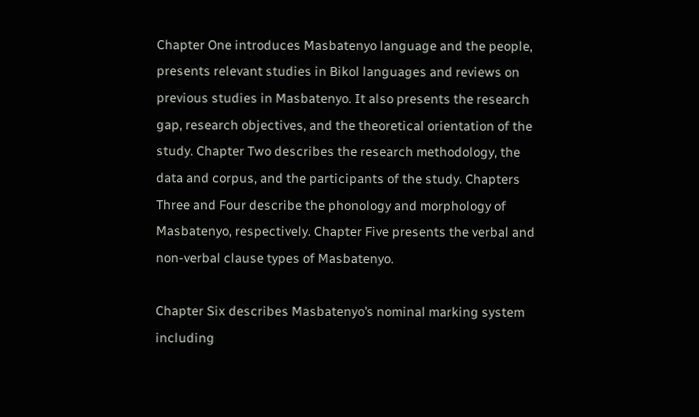Chapter One introduces Masbatenyo language and the people, presents relevant studies in Bikol languages and reviews on previous studies in Masbatenyo. It also presents the research gap, research objectives, and the theoretical orientation of the study. Chapter Two describes the research methodology, the data and corpus, and the participants of the study. Chapters Three and Four describe the phonology and morphology of Masbatenyo, respectively. Chapter Five presents the verbal and non-verbal clause types of Masbatenyo.

Chapter Six describes Masbatenyo’s nominal marking system including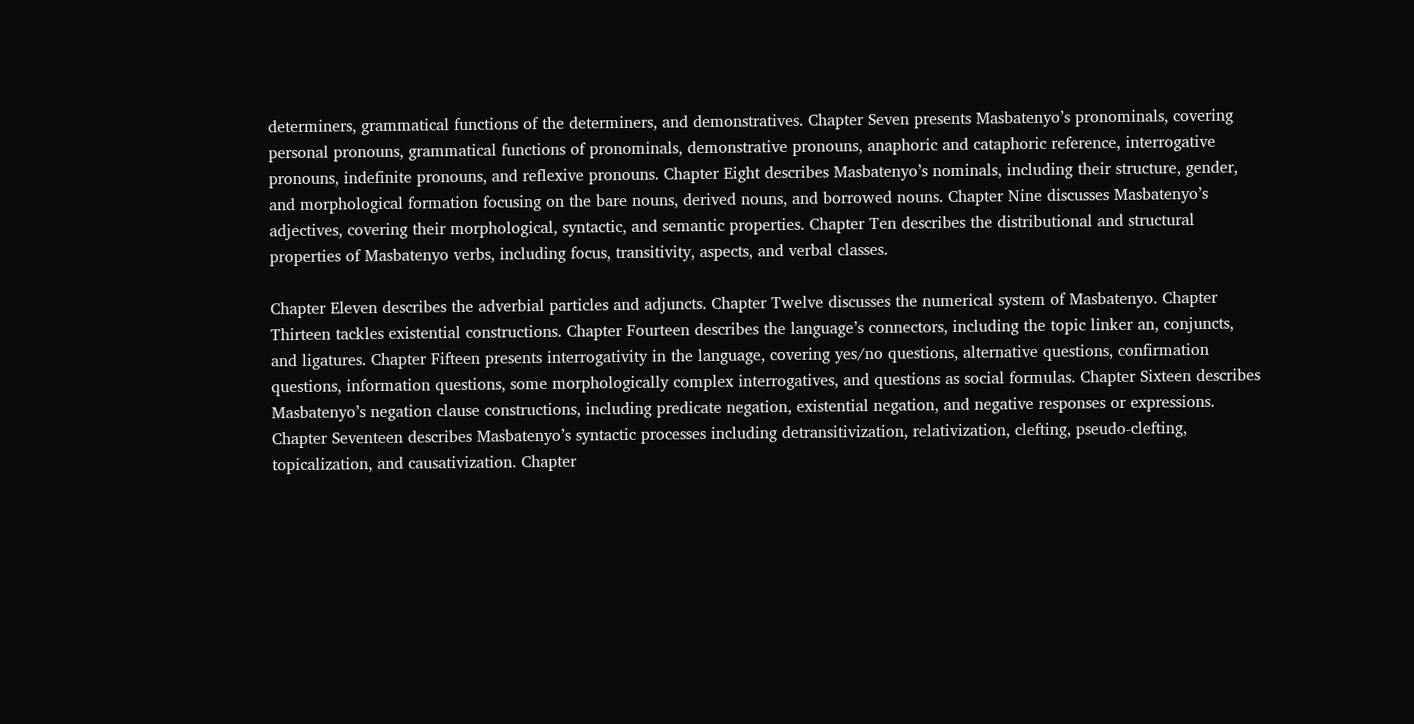determiners, grammatical functions of the determiners, and demonstratives. Chapter Seven presents Masbatenyo’s pronominals, covering personal pronouns, grammatical functions of pronominals, demonstrative pronouns, anaphoric and cataphoric reference, interrogative pronouns, indefinite pronouns, and reflexive pronouns. Chapter Eight describes Masbatenyo’s nominals, including their structure, gender, and morphological formation focusing on the bare nouns, derived nouns, and borrowed nouns. Chapter Nine discusses Masbatenyo’s adjectives, covering their morphological, syntactic, and semantic properties. Chapter Ten describes the distributional and structural properties of Masbatenyo verbs, including focus, transitivity, aspects, and verbal classes.

Chapter Eleven describes the adverbial particles and adjuncts. Chapter Twelve discusses the numerical system of Masbatenyo. Chapter Thirteen tackles existential constructions. Chapter Fourteen describes the language’s connectors, including the topic linker an, conjuncts, and ligatures. Chapter Fifteen presents interrogativity in the language, covering yes/no questions, alternative questions, confirmation questions, information questions, some morphologically complex interrogatives, and questions as social formulas. Chapter Sixteen describes Masbatenyo’s negation clause constructions, including predicate negation, existential negation, and negative responses or expressions. Chapter Seventeen describes Masbatenyo’s syntactic processes including detransitivization, relativization, clefting, pseudo-clefting, topicalization, and causativization. Chapter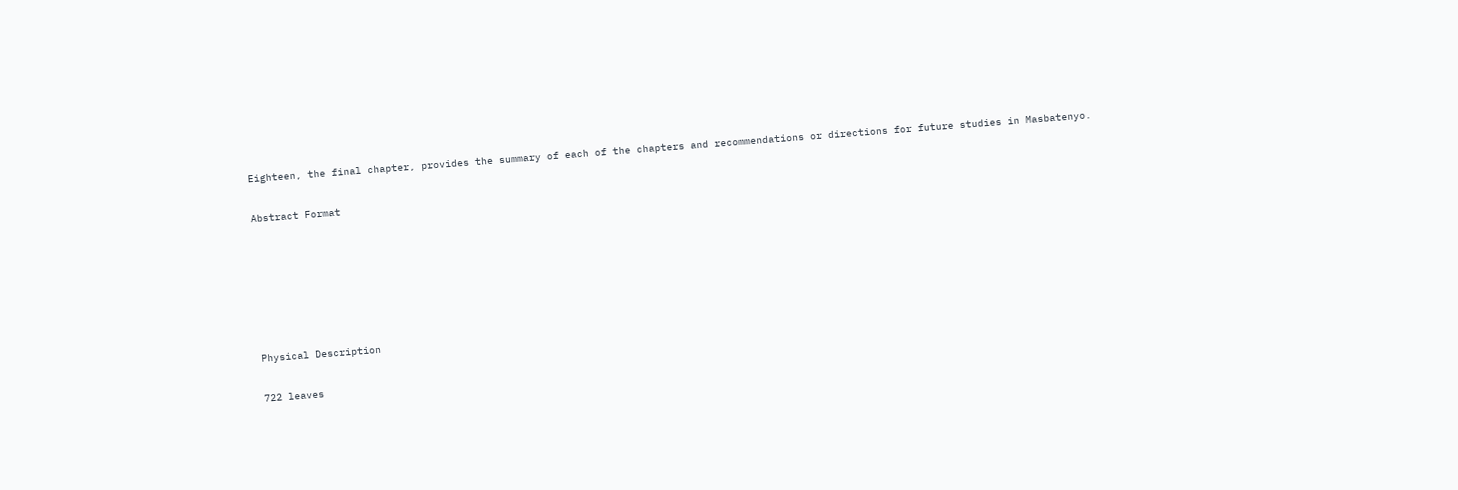Eighteen, the final chapter, provides the summary of each of the chapters and recommendations or directions for future studies in Masbatenyo.

Abstract Format






Physical Description

722 leaves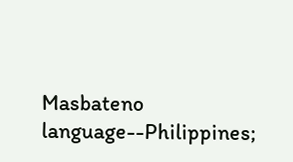Masbateno language--Philippines;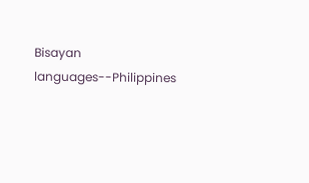Bisayan languages--Philippines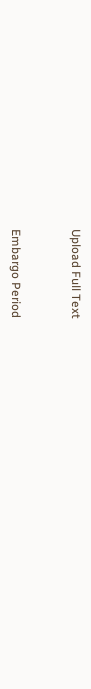Upload Full Text


Embargo Period